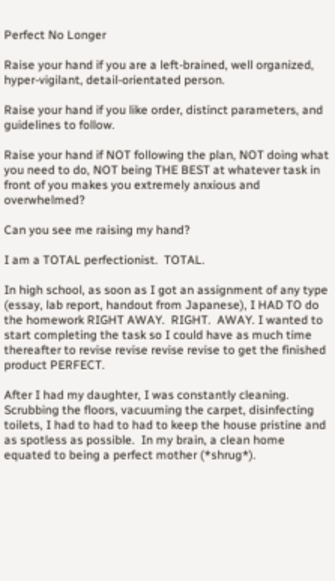Perfect No Longer

Raise your hand if you are a left-brained, well organized, hyper-vigilant, detail-orientated person.

Raise your hand if you like order, distinct parameters, and guidelines to follow.

Raise your hand if NOT following the plan, NOT doing what you need to do, NOT being THE BEST at whatever task in front of you makes you extremely anxious and overwhelmed?

Can you see me raising my hand?

I am a TOTAL perfectionist.  TOTAL.

In high school, as soon as I got an assignment of any type (essay, lab report, handout from Japanese), I HAD TO do the homework RIGHT AWAY.  RIGHT.  AWAY. I wanted to start completing the task so I could have as much time thereafter to revise revise revise revise to get the finished product PERFECT.

After I had my daughter, I was constantly cleaning.  Scrubbing the floors, vacuuming the carpet, disinfecting toilets, I had to had to had to keep the house pristine and as spotless as possible.  In my brain, a clean home equated to being a perfect mother (*shrug*).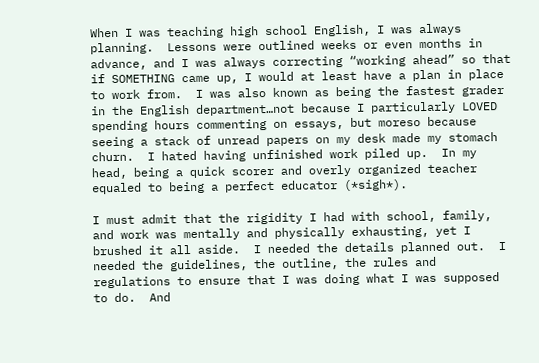When I was teaching high school English, I was always planning.  Lessons were outlined weeks or even months in advance, and I was always correcting “working ahead” so that if SOMETHING came up, I would at least have a plan in place to work from.  I was also known as being the fastest grader in the English department…not because I particularly LOVED spending hours commenting on essays, but moreso because seeing a stack of unread papers on my desk made my stomach churn.  I hated having unfinished work piled up.  In my head, being a quick scorer and overly organized teacher equaled to being a perfect educator (*sigh*).

I must admit that the rigidity I had with school, family, and work was mentally and physically exhausting, yet I brushed it all aside.  I needed the details planned out.  I needed the guidelines, the outline, the rules and regulations to ensure that I was doing what I was supposed to do.  And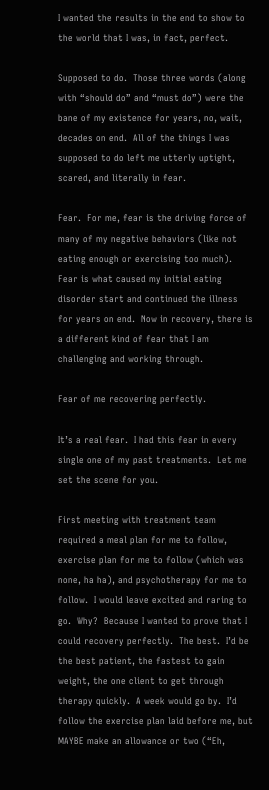I wanted the results in the end to show to the world that I was, in fact, perfect.

Supposed to do.  Those three words (along with “should do” and “must do”) were the bane of my existence for years, no, wait, decades on end.  All of the things I was supposed to do left me utterly uptight, scared, and literally in fear.

Fear.  For me, fear is the driving force of many of my negative behaviors (like not eating enough or exercising too much).  Fear is what caused my initial eating disorder start and continued the illness for years on end.  Now in recovery, there is a different kind of fear that I am challenging and working through.

Fear of me recovering perfectly.

It’s a real fear.  I had this fear in every single one of my past treatments.  Let me set the scene for you.

First meeting with treatment team required a meal plan for me to follow, exercise plan for me to follow (which was none, ha ha), and psychotherapy for me to follow.  I would leave excited and raring to go.  Why?  Because I wanted to prove that I could recovery perfectly.  The best.  I’d be the best patient, the fastest to gain weight, the one client to get through therapy quickly.  A week would go by.  I’d follow the exercise plan laid before me, but MAYBE make an allowance or two (“Eh,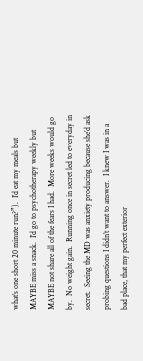what’s one short 20 minute run?”).  I’d eat my meals but MAYBE miss a snack.  I’d go to psychotherapy weekly but MAYBE not share all of the fears I had.  More weeks would go by.  No weight gain.  Running once in secret led to everyday in secret.  Seeing the MD was anxiety producing because she’d ask probing questions I didn’t want to answer.  I knew I was in a bad place, that my perfect exterior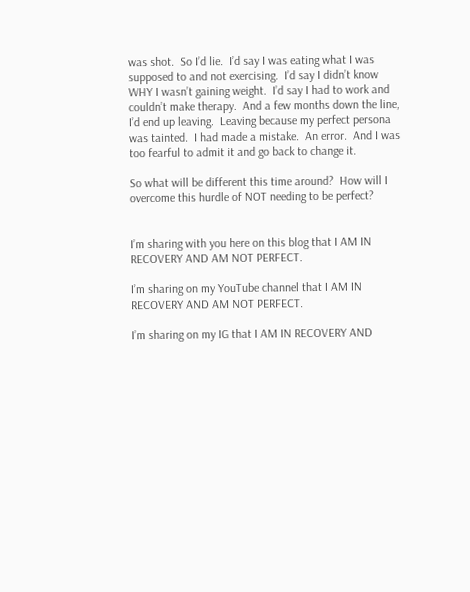was shot.  So I’d lie.  I’d say I was eating what I was supposed to and not exercising.  I’d say I didn’t know WHY I wasn’t gaining weight.  I’d say I had to work and couldn’t make therapy.  And a few months down the line, I’d end up leaving.  Leaving because my perfect persona was tainted.  I had made a mistake.  An error.  And I was too fearful to admit it and go back to change it.

So what will be different this time around?  How will I overcome this hurdle of NOT needing to be perfect?


I’m sharing with you here on this blog that I AM IN RECOVERY AND AM NOT PERFECT.

I’m sharing on my YouTube channel that I AM IN RECOVERY AND AM NOT PERFECT.

I’m sharing on my IG that I AM IN RECOVERY AND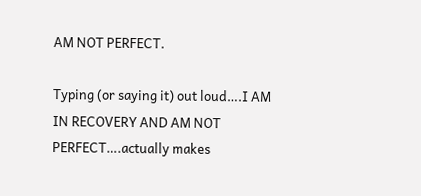AM NOT PERFECT.

Typing (or saying it) out loud….I AM IN RECOVERY AND AM NOT PERFECT….actually makes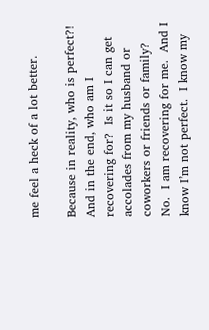me feel a heck of a lot better.

Because in reality, who is perfect?!  And in the end, who am I recovering for?  Is it so I can get accolades from my husband or coworkers or friends or family?  No.  I am recovering for me.  And I know I’m not perfect.  I know my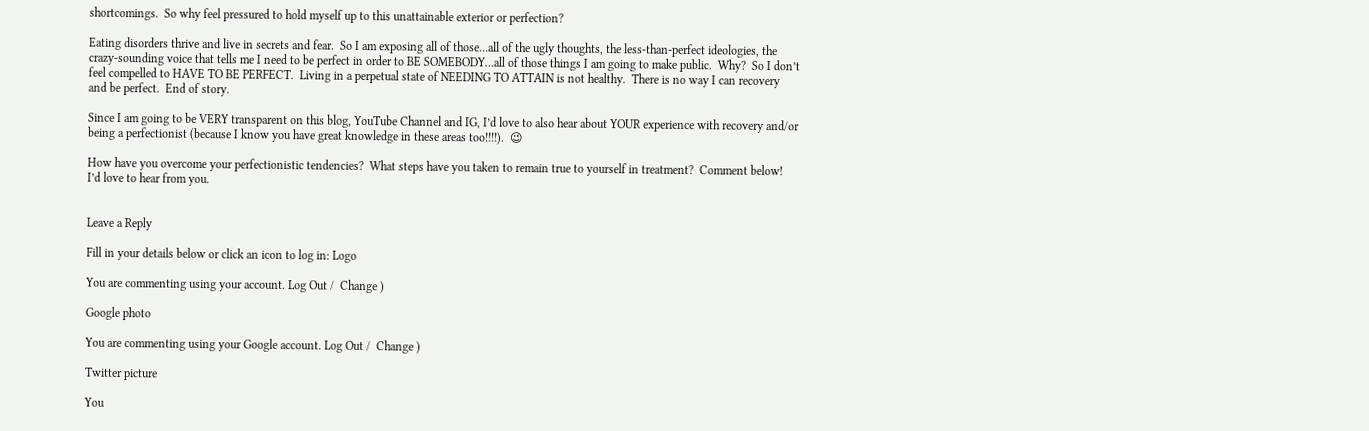shortcomings.  So why feel pressured to hold myself up to this unattainable exterior or perfection?

Eating disorders thrive and live in secrets and fear.  So I am exposing all of those…all of the ugly thoughts, the less-than-perfect ideologies, the crazy-sounding voice that tells me I need to be perfect in order to BE SOMEBODY…all of those things I am going to make public.  Why?  So I don’t feel compelled to HAVE TO BE PERFECT.  Living in a perpetual state of NEEDING TO ATTAIN is not healthy.  There is no way I can recovery and be perfect.  End of story.

Since I am going to be VERY transparent on this blog, YouTube Channel and IG, I’d love to also hear about YOUR experience with recovery and/or being a perfectionist (because I know you have great knowledge in these areas too!!!!).  😉

How have you overcome your perfectionistic tendencies?  What steps have you taken to remain true to yourself in treatment?  Comment below!  I’d love to hear from you.


Leave a Reply

Fill in your details below or click an icon to log in: Logo

You are commenting using your account. Log Out /  Change )

Google photo

You are commenting using your Google account. Log Out /  Change )

Twitter picture

You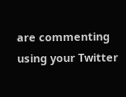are commenting using your Twitter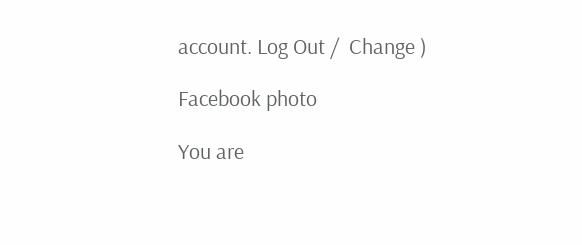account. Log Out /  Change )

Facebook photo

You are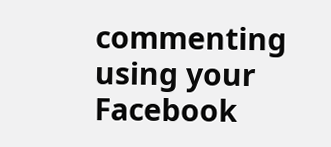commenting using your Facebook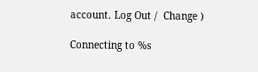account. Log Out /  Change )

Connecting to %s